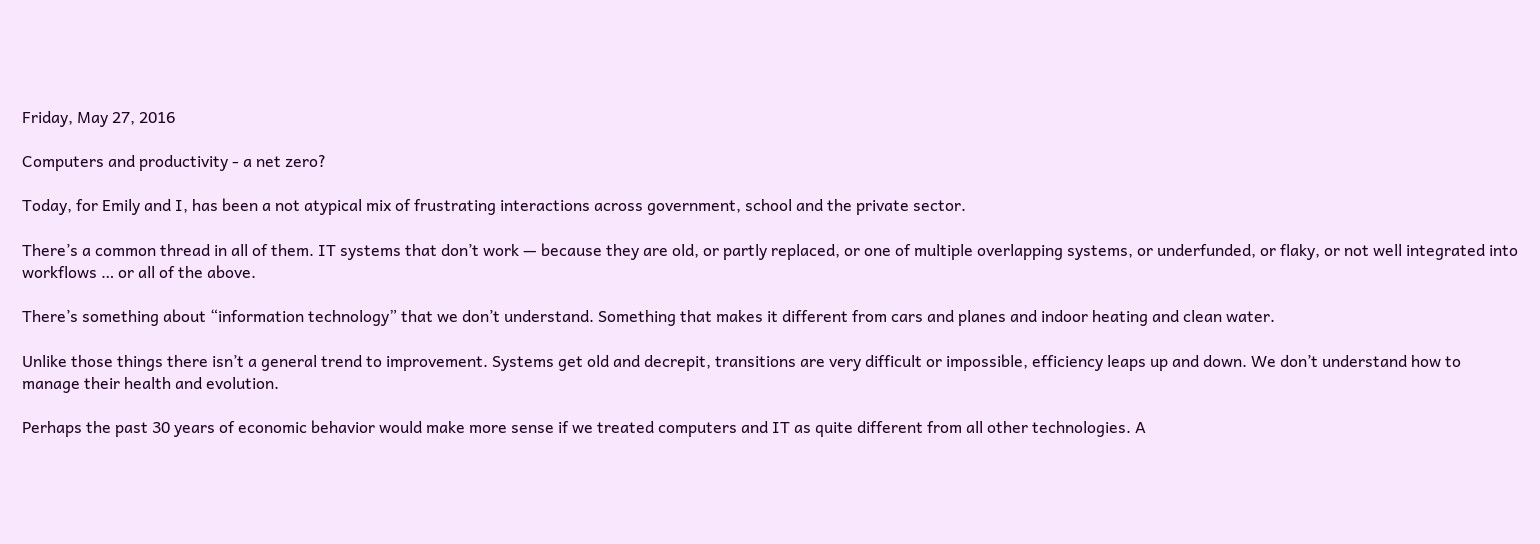Friday, May 27, 2016

Computers and productivity - a net zero?

Today, for Emily and I, has been a not atypical mix of frustrating interactions across government, school and the private sector.

There’s a common thread in all of them. IT systems that don’t work — because they are old, or partly replaced, or one of multiple overlapping systems, or underfunded, or flaky, or not well integrated into workflows … or all of the above.

There’s something about “information technology” that we don’t understand. Something that makes it different from cars and planes and indoor heating and clean water.

Unlike those things there isn’t a general trend to improvement. Systems get old and decrepit, transitions are very difficult or impossible, efficiency leaps up and down. We don’t understand how to manage their health and evolution.

Perhaps the past 30 years of economic behavior would make more sense if we treated computers and IT as quite different from all other technologies. A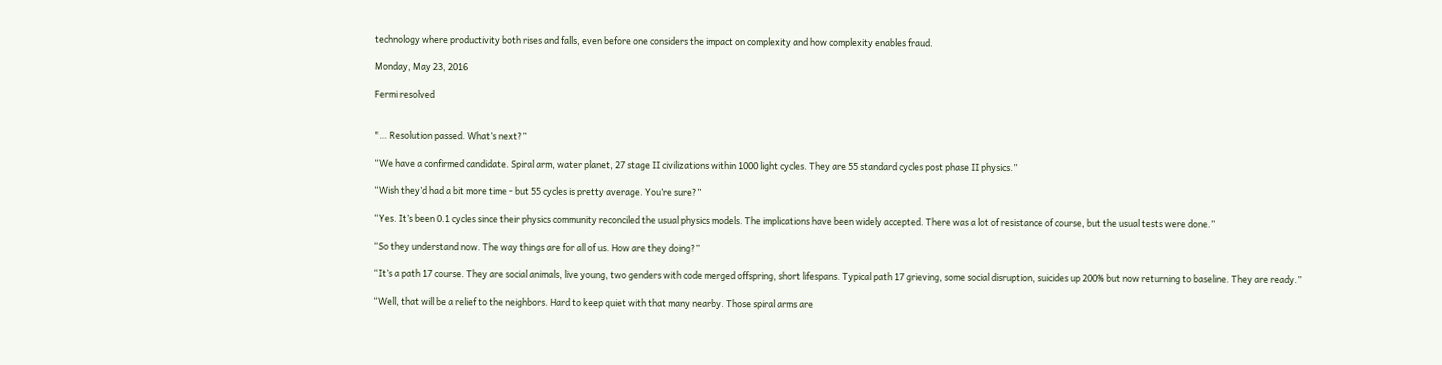technology where productivity both rises and falls, even before one considers the impact on complexity and how complexity enables fraud.

Monday, May 23, 2016

Fermi resolved


"… Resolution passed. What’s next?”

“We have a confirmed candidate. Spiral arm, water planet, 27 stage II civilizations within 1000 light cycles. They are 55 standard cycles post phase II physics.”

“Wish they’d had a bit more time - but 55 cycles is pretty average. You’re sure?”

“Yes. It’s been 0.1 cycles since their physics community reconciled the usual physics models. The implications have been widely accepted. There was a lot of resistance of course, but the usual tests were done.”

“So they understand now. The way things are for all of us. How are they doing?”

“It’s a path 17 course. They are social animals, live young, two genders with code merged offspring, short lifespans. Typical path 17 grieving, some social disruption, suicides up 200% but now returning to baseline. They are ready.”

“Well, that will be a relief to the neighbors. Hard to keep quiet with that many nearby. Those spiral arms are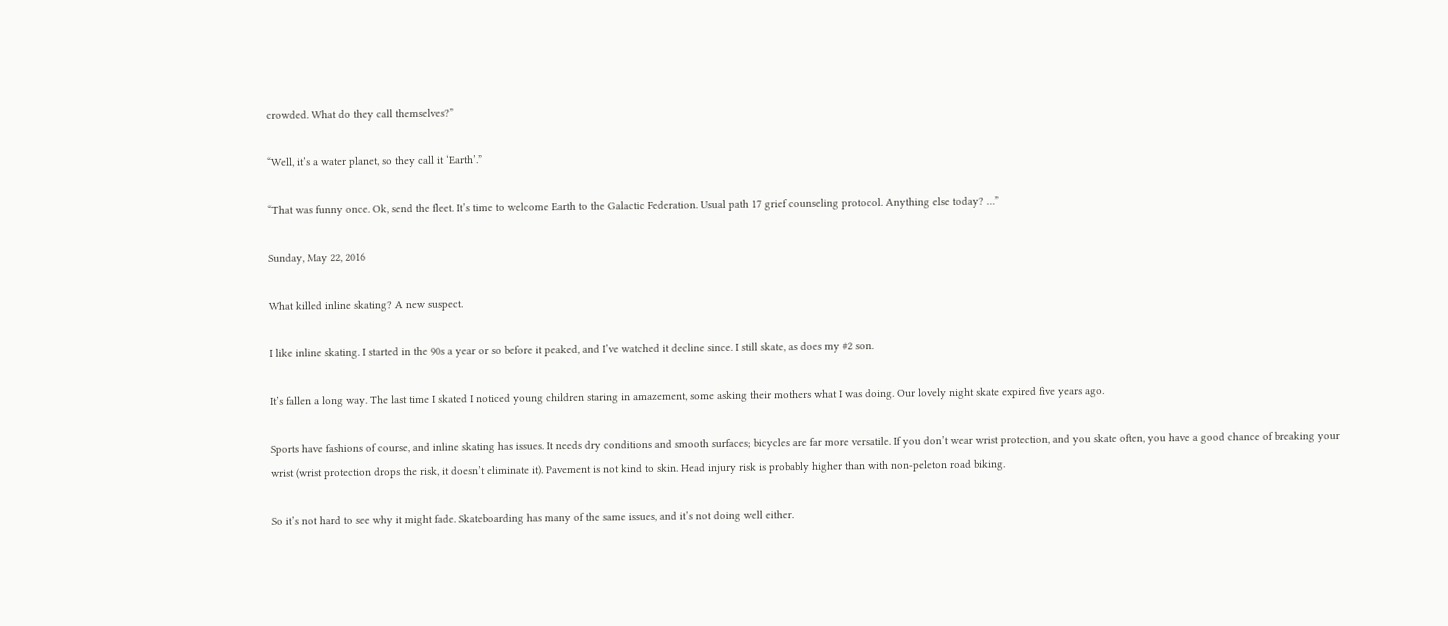crowded. What do they call themselves?”

“Well, it’s a water planet, so they call it ‘Earth’.”

“That was funny once. Ok, send the fleet. It’s time to welcome Earth to the Galactic Federation. Usual path 17 grief counseling protocol. Anything else today? …”

Sunday, May 22, 2016

What killed inline skating? A new suspect.

I like inline skating. I started in the 90s a year or so before it peaked, and I’ve watched it decline since. I still skate, as does my #2 son.

It’s fallen a long way. The last time I skated I noticed young children staring in amazement, some asking their mothers what I was doing. Our lovely night skate expired five years ago.

Sports have fashions of course, and inline skating has issues. It needs dry conditions and smooth surfaces; bicycles are far more versatile. If you don’t wear wrist protection, and you skate often, you have a good chance of breaking your wrist (wrist protection drops the risk, it doesn’t eliminate it). Pavement is not kind to skin. Head injury risk is probably higher than with non-peleton road biking.

So it’s not hard to see why it might fade. Skateboarding has many of the same issues, and it’s not doing well either.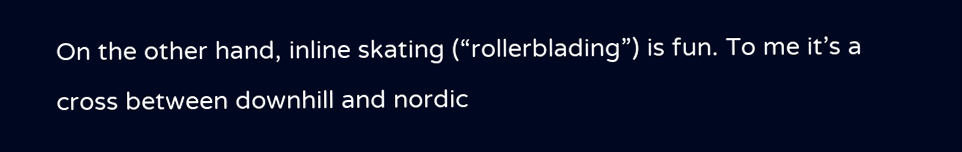On the other hand, inline skating (“rollerblading”) is fun. To me it’s a cross between downhill and nordic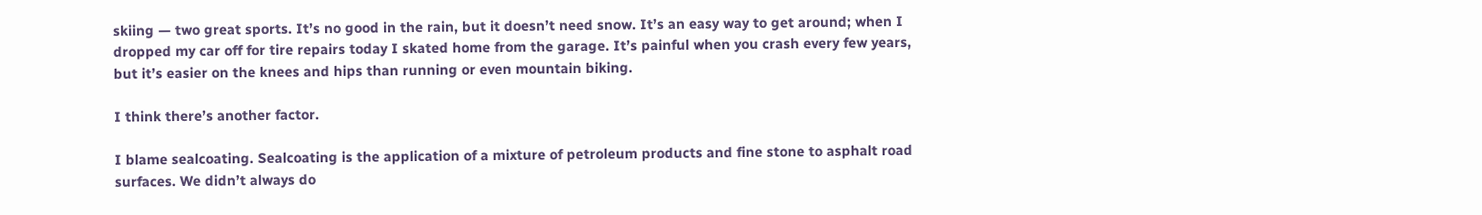skiing — two great sports. It’s no good in the rain, but it doesn’t need snow. It’s an easy way to get around; when I dropped my car off for tire repairs today I skated home from the garage. It’s painful when you crash every few years, but it’s easier on the knees and hips than running or even mountain biking.

I think there’s another factor.

I blame sealcoating. Sealcoating is the application of a mixture of petroleum products and fine stone to asphalt road surfaces. We didn’t always do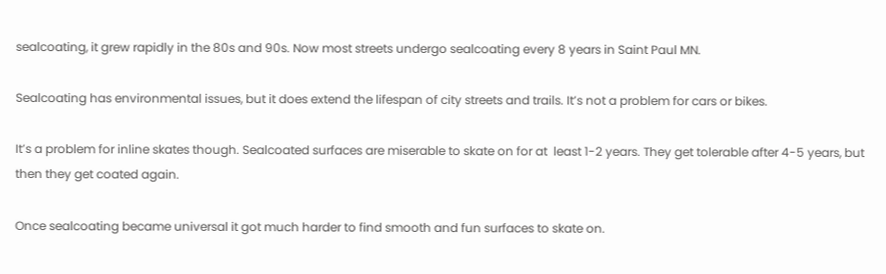sealcoating, it grew rapidly in the 80s and 90s. Now most streets undergo sealcoating every 8 years in Saint Paul MN.

Sealcoating has environmental issues, but it does extend the lifespan of city streets and trails. It’s not a problem for cars or bikes.

It’s a problem for inline skates though. Sealcoated surfaces are miserable to skate on for at  least 1-2 years. They get tolerable after 4-5 years, but then they get coated again.

Once sealcoating became universal it got much harder to find smooth and fun surfaces to skate on.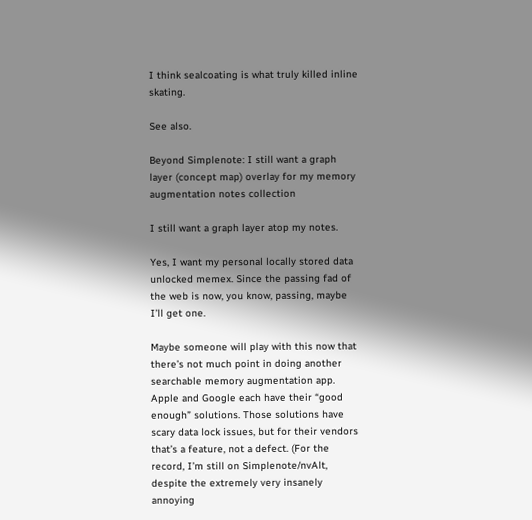I think sealcoating is what truly killed inline skating.

See also.

Beyond Simplenote: I still want a graph layer (concept map) overlay for my memory augmentation notes collection

I still want a graph layer atop my notes.

Yes, I want my personal locally stored data unlocked memex. Since the passing fad of the web is now, you know, passing, maybe I’ll get one.

Maybe someone will play with this now that there’s not much point in doing another searchable memory augmentation app. Apple and Google each have their “good enough” solutions. Those solutions have scary data lock issues, but for their vendors that’s a feature, not a defect. (For the record, I’m still on Simplenote/nvAlt, despite the extremely very insanely annoying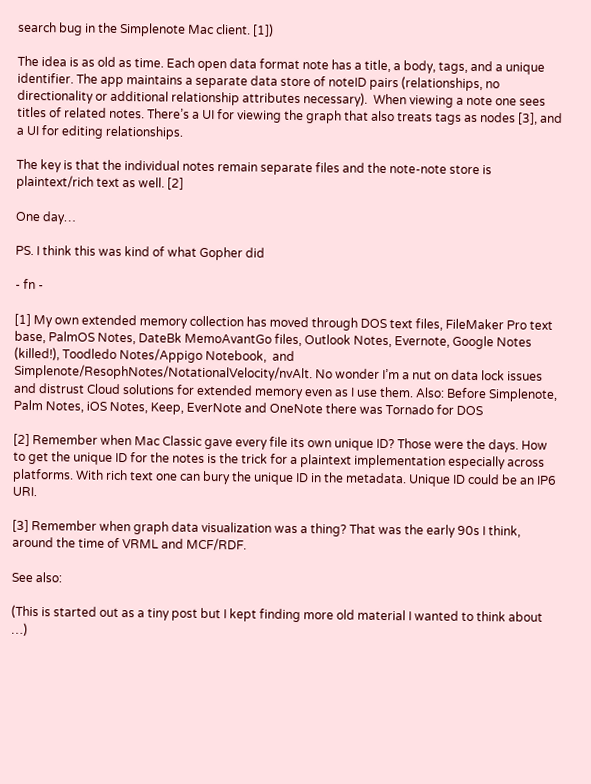search bug in the Simplenote Mac client. [1])

The idea is as old as time. Each open data format note has a title, a body, tags, and a unique identifier. The app maintains a separate data store of noteID pairs (relationships, no directionality or additional relationship attributes necessary).  When viewing a note one sees titles of related notes. There’s a UI for viewing the graph that also treats tags as nodes [3], and a UI for editing relationships.

The key is that the individual notes remain separate files and the note-note store is plaintext/rich text as well. [2]

One day…

PS. I think this was kind of what Gopher did

- fn -

[1] My own extended memory collection has moved through DOS text files, FileMaker Pro text base, PalmOS Notes, DateBk MemoAvantGo files, Outlook Notes, Evernote, Google Notes (killed!), Toodledo Notes/Appigo Notebook,  and Simplenote/ResophNotes/NotationalVelocity/nvAlt. No wonder I’m a nut on data lock issues and distrust Cloud solutions for extended memory even as I use them. Also: Before Simplenote, Palm Notes, iOS Notes, Keep, EverNote and OneNote there was Tornado for DOS

[2] Remember when Mac Classic gave every file its own unique ID? Those were the days. How to get the unique ID for the notes is the trick for a plaintext implementation especially across platforms. With rich text one can bury the unique ID in the metadata. Unique ID could be an IP6 URI.

[3] Remember when graph data visualization was a thing? That was the early 90s I think, around the time of VRML and MCF/RDF.

See also:

(This is started out as a tiny post but I kept finding more old material I wanted to think about …)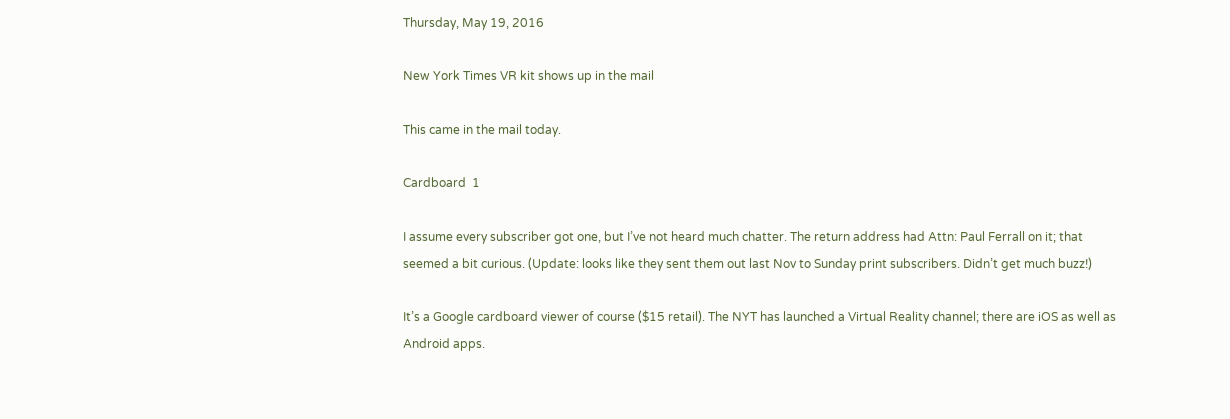Thursday, May 19, 2016

New York Times VR kit shows up in the mail

This came in the mail today.

Cardboard  1

I assume every subscriber got one, but I’ve not heard much chatter. The return address had Attn: Paul Ferrall on it; that seemed a bit curious. (Update: looks like they sent them out last Nov to Sunday print subscribers. Didn’t get much buzz!)

It’s a Google cardboard viewer of course ($15 retail). The NYT has launched a Virtual Reality channel; there are iOS as well as Android apps.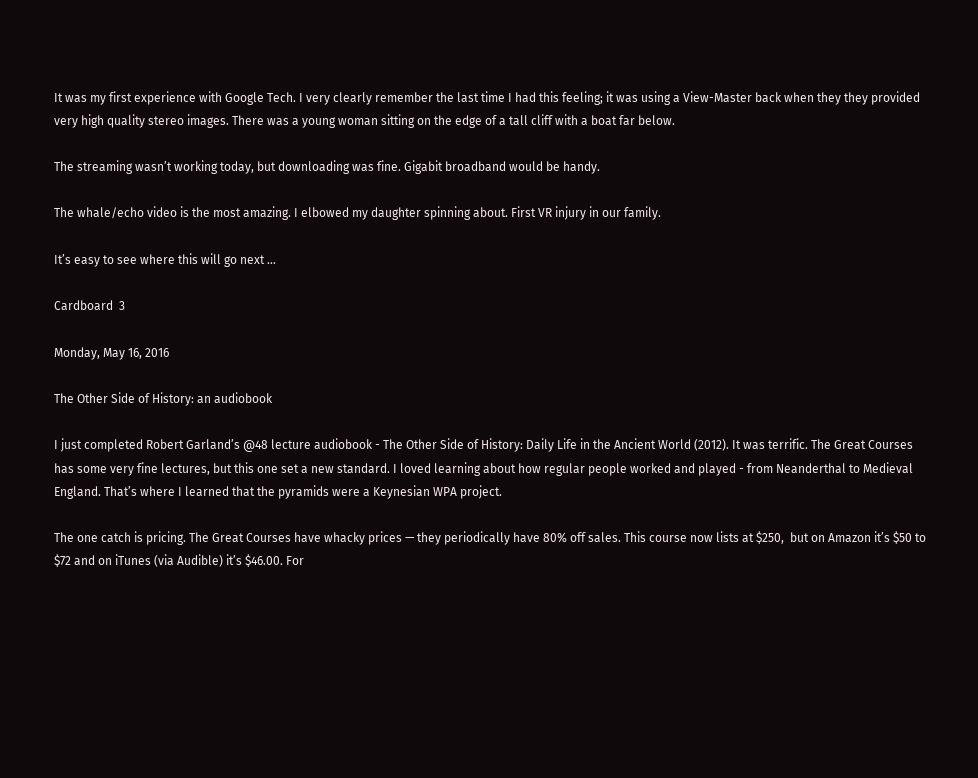It was my first experience with Google Tech. I very clearly remember the last time I had this feeling; it was using a View-Master back when they they provided very high quality stereo images. There was a young woman sitting on the edge of a tall cliff with a boat far below.

The streaming wasn’t working today, but downloading was fine. Gigabit broadband would be handy.

The whale/echo video is the most amazing. I elbowed my daughter spinning about. First VR injury in our family.

It’s easy to see where this will go next …

Cardboard  3

Monday, May 16, 2016

The Other Side of History: an audiobook

I just completed Robert Garland’s @48 lecture audiobook - The Other Side of History: Daily Life in the Ancient World (2012). It was terrific. The Great Courses has some very fine lectures, but this one set a new standard. I loved learning about how regular people worked and played - from Neanderthal to Medieval England. That’s where I learned that the pyramids were a Keynesian WPA project.

The one catch is pricing. The Great Courses have whacky prices — they periodically have 80% off sales. This course now lists at $250,  but on Amazon it’s $50 to $72 and on iTunes (via Audible) it’s $46.00. For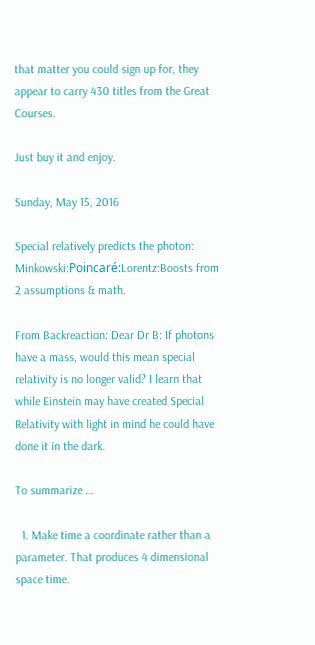that matter you could sign up for, they appear to carry 430 titles from the Great Courses.

Just buy it and enjoy.

Sunday, May 15, 2016

Special relatively predicts the photon: Minkowski:Poincaré:Lorentz:Boosts from 2 assumptions & math.

From Backreaction: Dear Dr B: If photons have a mass, would this mean special relativity is no longer valid? I learn that while Einstein may have created Special Relativity with light in mind he could have done it in the dark.

To summarize …

  1. Make time a coordinate rather than a parameter. That produces 4 dimensional space time.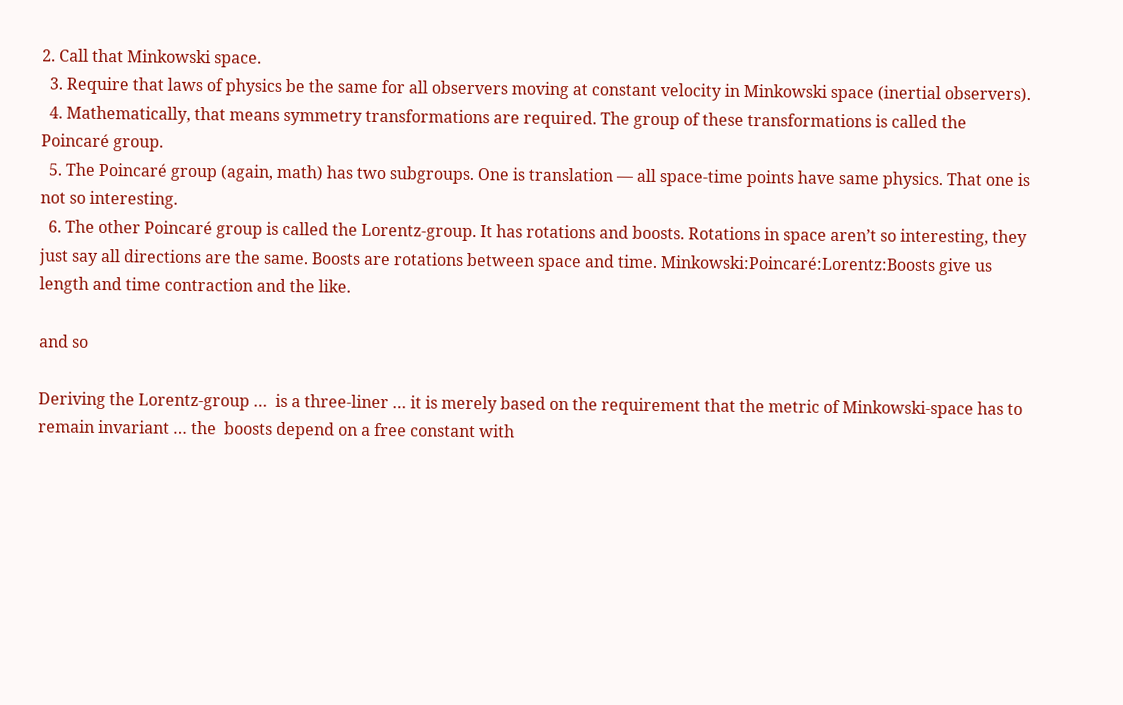2. Call that Minkowski space.
  3. Require that laws of physics be the same for all observers moving at constant velocity in Minkowski space (inertial observers).
  4. Mathematically, that means symmetry transformations are required. The group of these transformations is called the Poincaré group.
  5. The Poincaré group (again, math) has two subgroups. One is translation — all space-time points have same physics. That one is not so interesting.
  6. The other Poincaré group is called the Lorentz-group. It has rotations and boosts. Rotations in space aren’t so interesting, they just say all directions are the same. Boosts are rotations between space and time. Minkowski:Poincaré:Lorentz:Boosts give us length and time contraction and the like.

and so

Deriving the Lorentz-group …  is a three-liner … it is merely based on the requirement that the metric of Minkowski-space has to remain invariant … the  boosts depend on a free constant with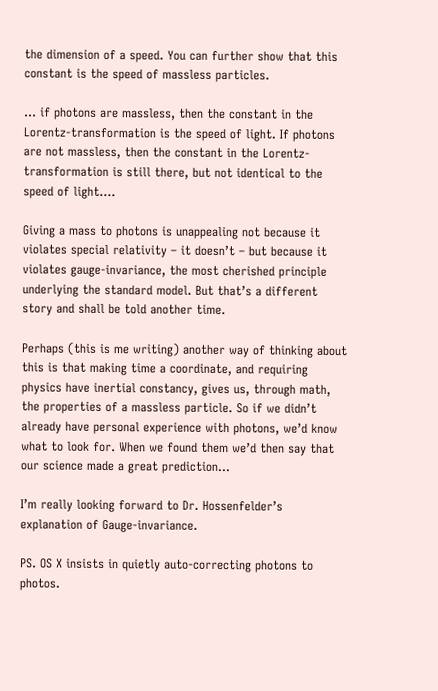the dimension of a speed. You can further show that this constant is the speed of massless particles.

… if photons are massless, then the constant in the Lorentz-transformation is the speed of light. If photons are not massless, then the constant in the Lorentz-transformation is still there, but not identical to the speed of light….

Giving a mass to photons is unappealing not because it violates special relativity – it doesn’t – but because it violates gauge-invariance, the most cherished principle underlying the standard model. But that’s a different story and shall be told another time.

Perhaps (this is me writing) another way of thinking about this is that making time a coordinate, and requiring physics have inertial constancy, gives us, through math, the properties of a massless particle. So if we didn’t already have personal experience with photons, we’d know what to look for. When we found them we’d then say that our science made a great prediction…

I’m really looking forward to Dr. Hossenfelder’s explanation of Gauge-invariance.

PS. OS X insists in quietly auto-correcting photons to photos.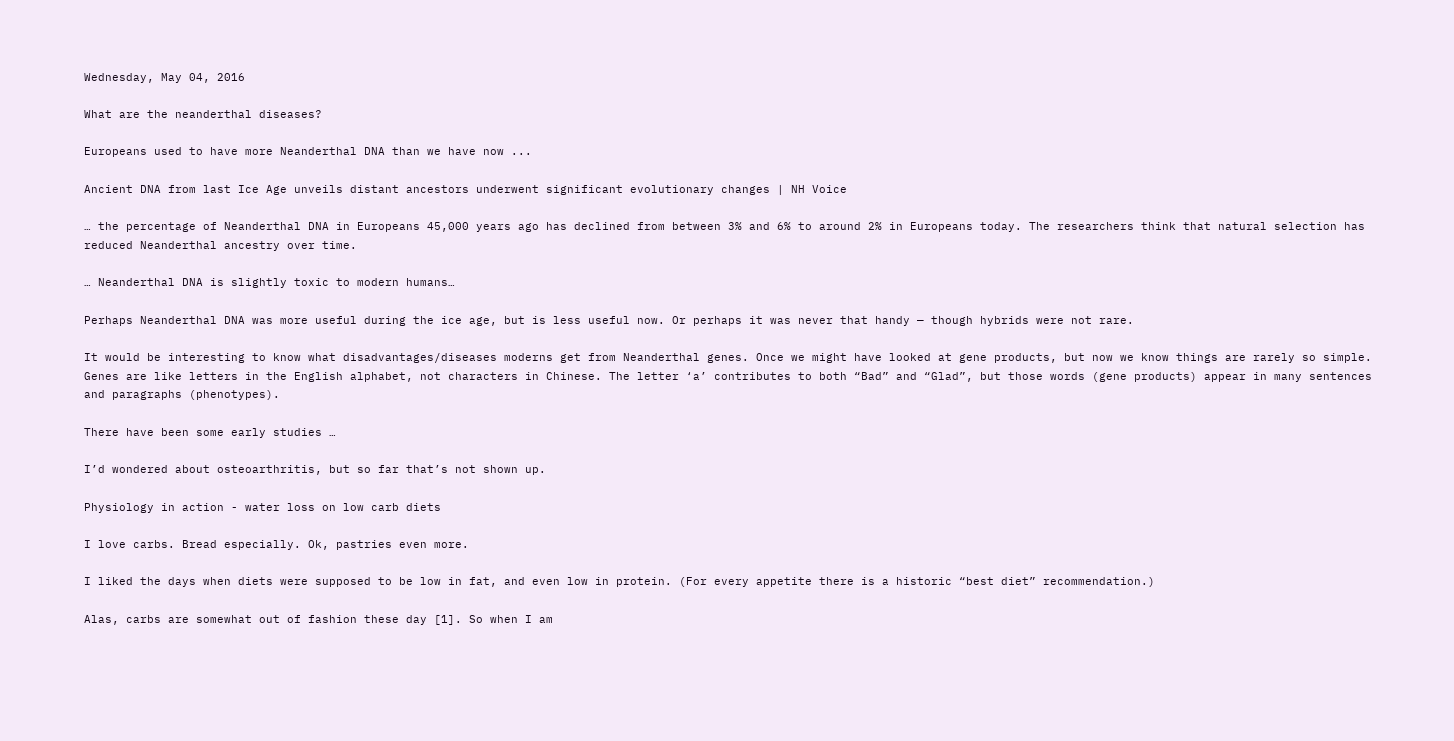Wednesday, May 04, 2016

What are the neanderthal diseases?

Europeans used to have more Neanderthal DNA than we have now ...

Ancient DNA from last Ice Age unveils distant ancestors underwent significant evolutionary changes | NH Voice

… the percentage of Neanderthal DNA in Europeans 45,000 years ago has declined from between 3% and 6% to around 2% in Europeans today. The researchers think that natural selection has reduced Neanderthal ancestry over time.

… Neanderthal DNA is slightly toxic to modern humans…

Perhaps Neanderthal DNA was more useful during the ice age, but is less useful now. Or perhaps it was never that handy — though hybrids were not rare.

It would be interesting to know what disadvantages/diseases moderns get from Neanderthal genes. Once we might have looked at gene products, but now we know things are rarely so simple. Genes are like letters in the English alphabet, not characters in Chinese. The letter ‘a’ contributes to both “Bad” and “Glad”, but those words (gene products) appear in many sentences and paragraphs (phenotypes).

There have been some early studies …

I’d wondered about osteoarthritis, but so far that’s not shown up.

Physiology in action - water loss on low carb diets

I love carbs. Bread especially. Ok, pastries even more.

I liked the days when diets were supposed to be low in fat, and even low in protein. (For every appetite there is a historic “best diet” recommendation.)

Alas, carbs are somewhat out of fashion these day [1]. So when I am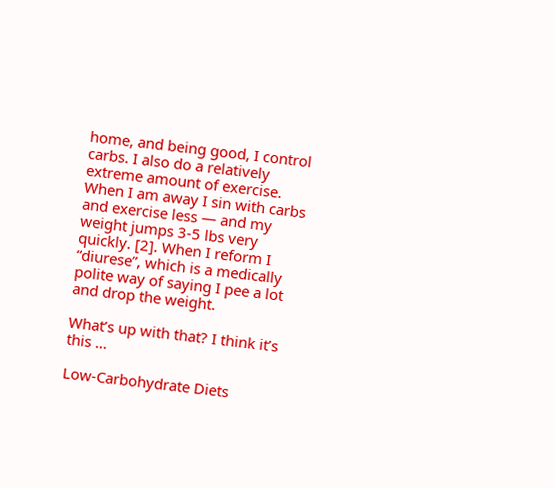home, and being good, I control carbs. I also do a relatively extreme amount of exercise. When I am away I sin with carbs and exercise less — and my weight jumps 3-5 lbs very quickly. [2]. When I reform I “diurese”, which is a medically polite way of saying I pee a lot and drop the weight.

What’s up with that? I think it’s this …

Low-Carbohydrate Diets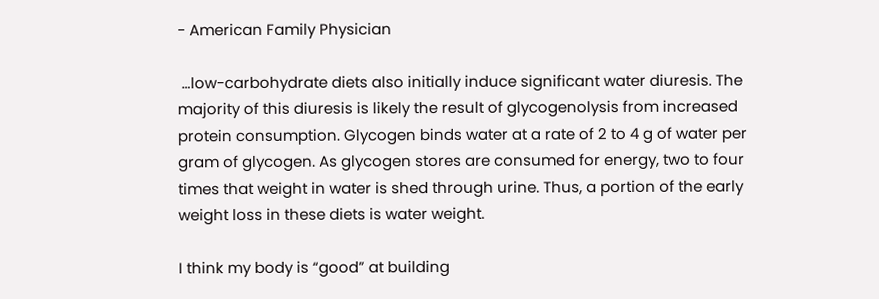- American Family Physician

 …low-carbohydrate diets also initially induce significant water diuresis. The majority of this diuresis is likely the result of glycogenolysis from increased protein consumption. Glycogen binds water at a rate of 2 to 4 g of water per gram of glycogen. As glycogen stores are consumed for energy, two to four times that weight in water is shed through urine. Thus, a portion of the early weight loss in these diets is water weight.

I think my body is “good” at building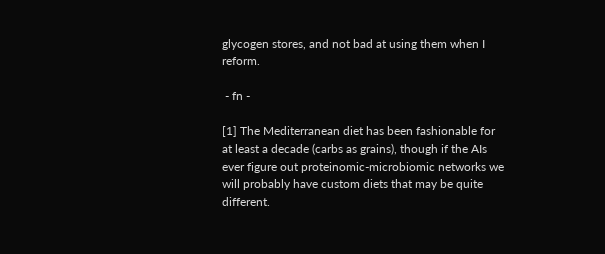glycogen stores, and not bad at using them when I reform.

 - fn -

[1] The Mediterranean diet has been fashionable for at least a decade (carbs as grains), though if the AIs ever figure out proteinomic-microbiomic networks we will probably have custom diets that may be quite different.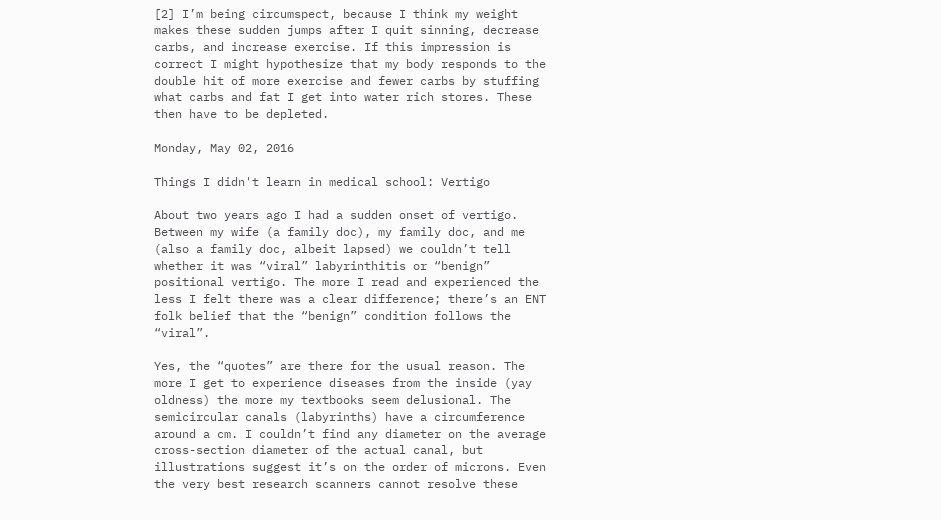[2] I’m being circumspect, because I think my weight makes these sudden jumps after I quit sinning, decrease carbs, and increase exercise. If this impression is correct I might hypothesize that my body responds to the double hit of more exercise and fewer carbs by stuffing what carbs and fat I get into water rich stores. These then have to be depleted.

Monday, May 02, 2016

Things I didn't learn in medical school: Vertigo

About two years ago I had a sudden onset of vertigo. Between my wife (a family doc), my family doc, and me (also a family doc, albeit lapsed) we couldn’t tell whether it was “viral” labyrinthitis or “benign” positional vertigo. The more I read and experienced the less I felt there was a clear difference; there’s an ENT folk belief that the “benign” condition follows the “viral”.

Yes, the “quotes” are there for the usual reason. The more I get to experience diseases from the inside (yay oldness) the more my textbooks seem delusional. The semicircular canals (labyrinths) have a circumference around a cm. I couldn’t find any diameter on the average cross-section diameter of the actual canal, but illustrations suggest it’s on the order of microns. Even the very best research scanners cannot resolve these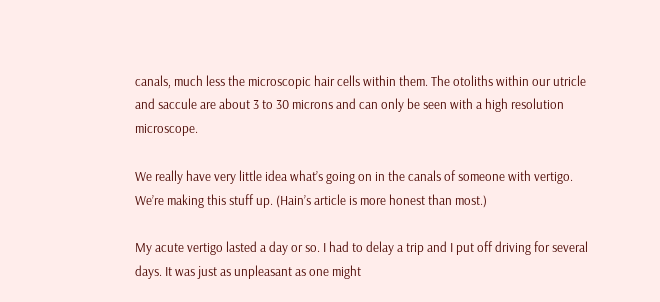canals, much less the microscopic hair cells within them. The otoliths within our utricle and saccule are about 3 to 30 microns and can only be seen with a high resolution microscope.

We really have very little idea what’s going on in the canals of someone with vertigo. We’re making this stuff up. (Hain’s article is more honest than most.)

My acute vertigo lasted a day or so. I had to delay a trip and I put off driving for several days. It was just as unpleasant as one might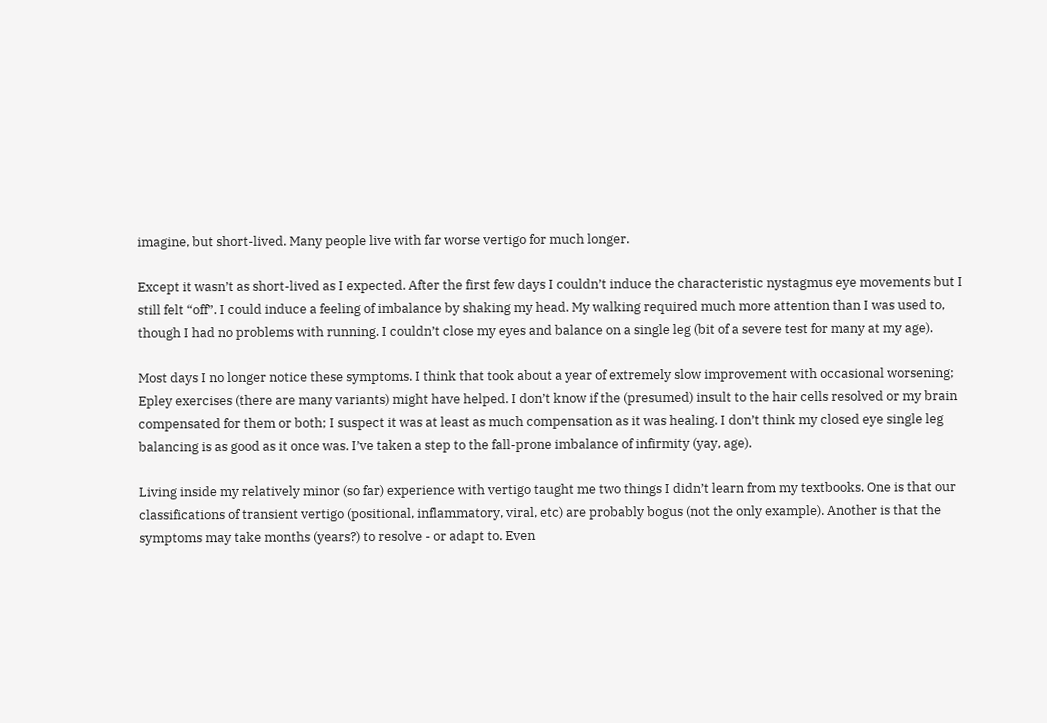imagine, but short-lived. Many people live with far worse vertigo for much longer.

Except it wasn’t as short-lived as I expected. After the first few days I couldn’t induce the characteristic nystagmus eye movements but I still felt “off”. I could induce a feeling of imbalance by shaking my head. My walking required much more attention than I was used to, though I had no problems with running. I couldn’t close my eyes and balance on a single leg (bit of a severe test for many at my age).

Most days I no longer notice these symptoms. I think that took about a year of extremely slow improvement with occasional worsening; Epley exercises (there are many variants) might have helped. I don’t know if the (presumed) insult to the hair cells resolved or my brain compensated for them or both; I suspect it was at least as much compensation as it was healing. I don’t think my closed eye single leg balancing is as good as it once was. I’ve taken a step to the fall-prone imbalance of infirmity (yay, age).

Living inside my relatively minor (so far) experience with vertigo taught me two things I didn’t learn from my textbooks. One is that our classifications of transient vertigo (positional, inflammatory, viral, etc) are probably bogus (not the only example). Another is that the symptoms may take months (years?) to resolve - or adapt to. Even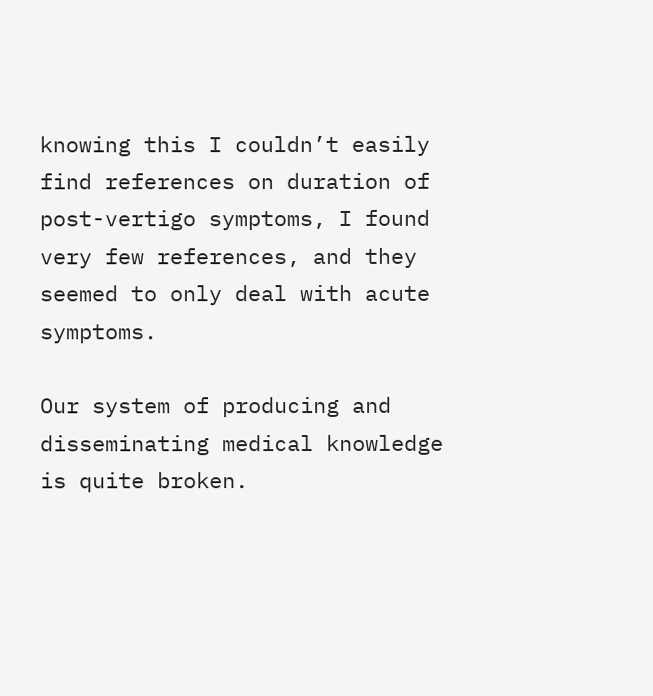knowing this I couldn’t easily find references on duration of post-vertigo symptoms, I found very few references, and they seemed to only deal with acute symptoms.

Our system of producing and disseminating medical knowledge is quite broken.